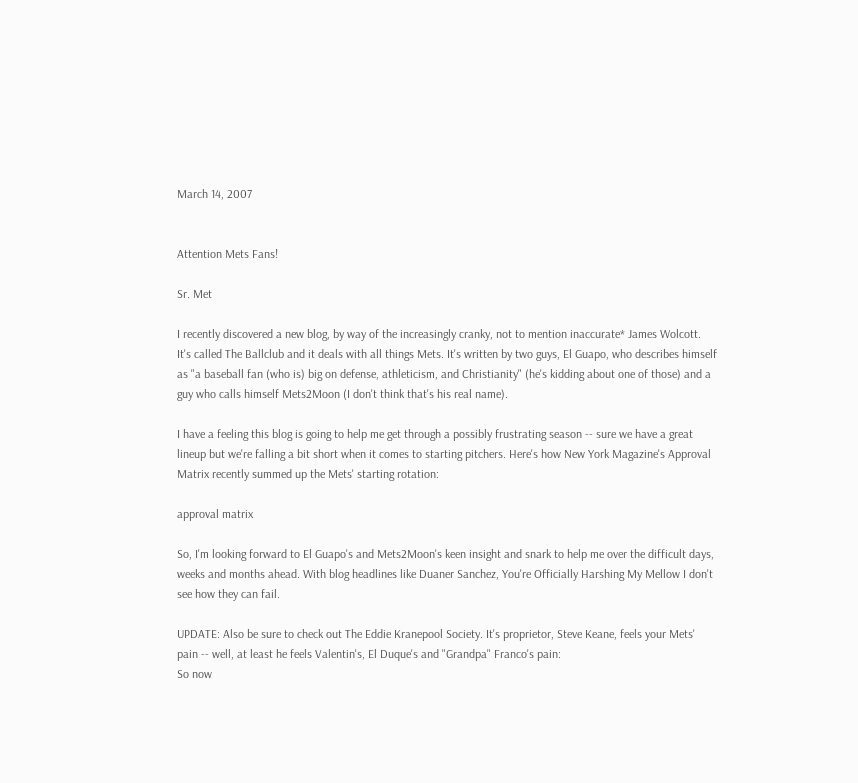March 14, 2007


Attention Mets Fans!

Sr. Met

I recently discovered a new blog, by way of the increasingly cranky, not to mention inaccurate* James Wolcott. It's called The Ballclub and it deals with all things Mets. It's written by two guys, El Guapo, who describes himself as "a baseball fan (who is) big on defense, athleticism, and Christianity" (he's kidding about one of those) and a guy who calls himself Mets2Moon (I don't think that's his real name).

I have a feeling this blog is going to help me get through a possibly frustrating season -- sure we have a great lineup but we're falling a bit short when it comes to starting pitchers. Here's how New York Magazine's Approval Matrix recently summed up the Mets' starting rotation:

approval matrix

So, I'm looking forward to El Guapo's and Mets2Moon's keen insight and snark to help me over the difficult days, weeks and months ahead. With blog headlines like Duaner Sanchez, You're Officially Harshing My Mellow I don't see how they can fail.

UPDATE: Also be sure to check out The Eddie Kranepool Society. It's proprietor, Steve Keane, feels your Mets' pain -- well, at least he feels Valentin's, El Duque's and "Grandpa" Franco's pain:
So now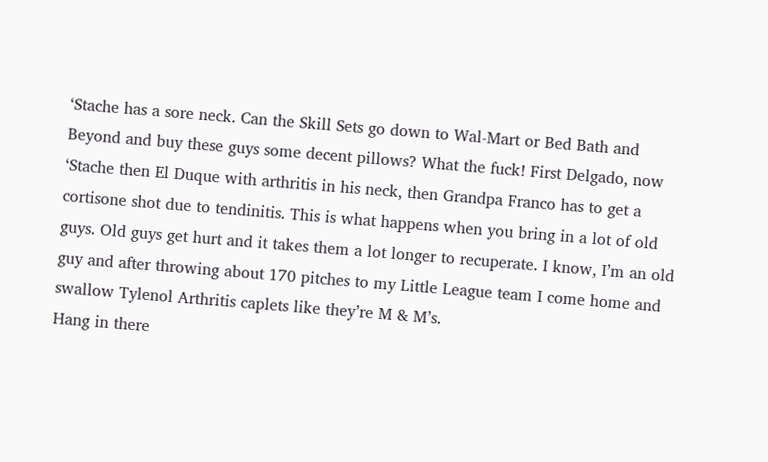‘Stache has a sore neck. Can the Skill Sets go down to Wal-Mart or Bed Bath and Beyond and buy these guys some decent pillows? What the fuck! First Delgado, now ‘Stache then El Duque with arthritis in his neck, then Grandpa Franco has to get a cortisone shot due to tendinitis. This is what happens when you bring in a lot of old guys. Old guys get hurt and it takes them a lot longer to recuperate. I know, I’m an old guy and after throwing about 170 pitches to my Little League team I come home and swallow Tylenol Arthritis caplets like they’re M & M’s.
Hang in there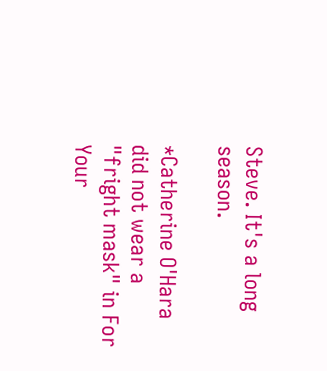Steve. It's a long season.

*Catherine O'Hara did not wear a "fright mask" in For Your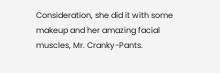Consideration, she did it with some makeup and her amazing facial muscles, Mr. Cranky-Pants.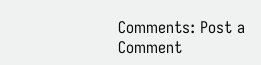Comments: Post a Comment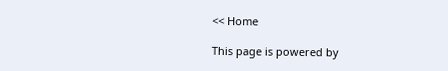<< Home

This page is powered by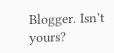Blogger. Isn't yours?